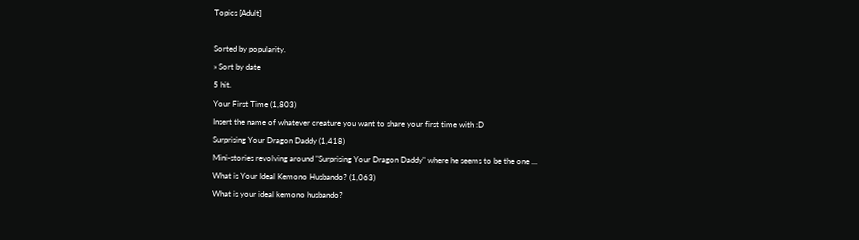Topics [Adult]

Sorted by popularity.
» Sort by date
5 hit.
Your First Time (1,803)
Insert the name of whatever creature you want to share your first time with :D
Surprising Your Dragon Daddy (1,418)
Mini-stories revolving around "Surprising Your Dragon Daddy" where he seems to be the one ...
What is Your Ideal Kemono Husbando? (1,063)
What is your ideal kemono husbando?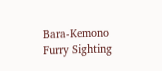Bara-Kemono Furry Sighting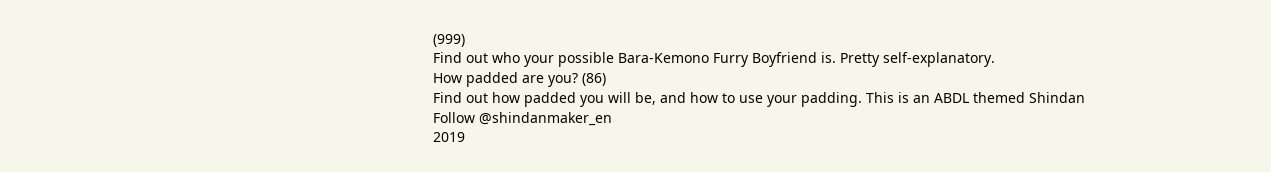(999)
Find out who your possible Bara-Kemono Furry Boyfriend is. Pretty self-explanatory.
How padded are you? (86)
Find out how padded you will be, and how to use your padding. This is an ABDL themed Shindan
Follow @shindanmaker_en
2019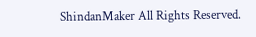ShindanMaker All Rights Reserved.